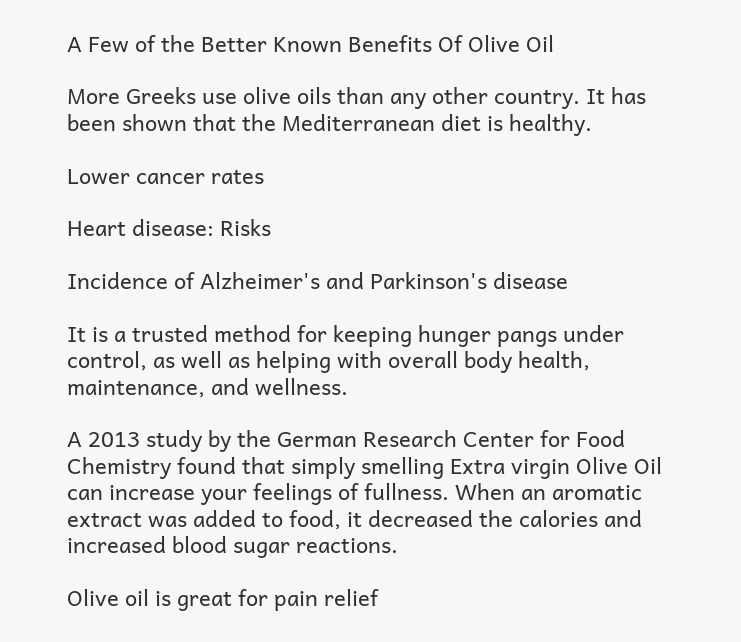A Few of the Better Known Benefits Of Olive Oil

More Greeks use olive oils than any other country. It has been shown that the Mediterranean diet is healthy.

Lower cancer rates

Heart disease: Risks

Incidence of Alzheimer's and Parkinson's disease

It is a trusted method for keeping hunger pangs under control, as well as helping with overall body health, maintenance, and wellness.

A 2013 study by the German Research Center for Food Chemistry found that simply smelling Extra virgin Olive Oil can increase your feelings of fullness. When an aromatic extract was added to food, it decreased the calories and increased blood sugar reactions.

Olive oil is great for pain relief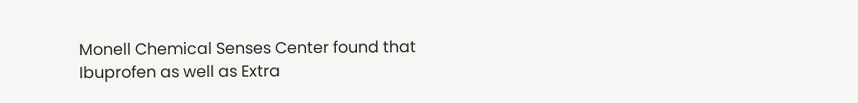Monell Chemical Senses Center found that Ibuprofen as well as Extra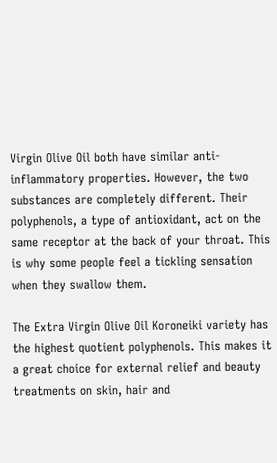Virgin Olive Oil both have similar anti-inflammatory properties. However, the two substances are completely different. Their polyphenols, a type of antioxidant, act on the same receptor at the back of your throat. This is why some people feel a tickling sensation when they swallow them.

The Extra Virgin Olive Oil Koroneiki variety has the highest quotient polyphenols. This makes it a great choice for external relief and beauty treatments on skin, hair and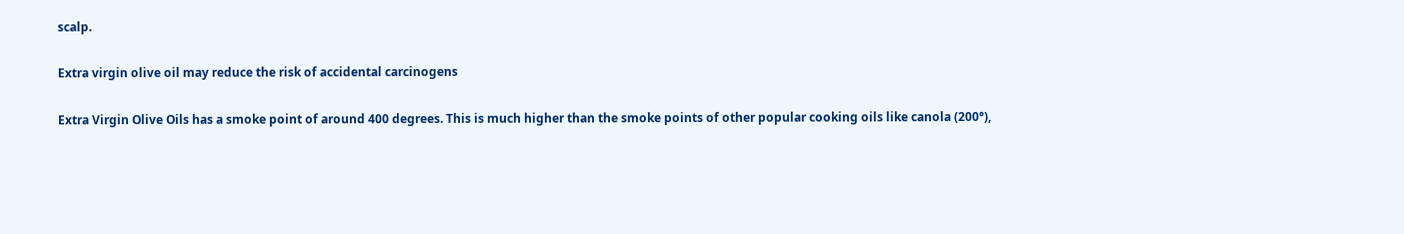scalp.

Extra virgin olive oil may reduce the risk of accidental carcinogens

Extra Virgin Olive Oils has a smoke point of around 400 degrees. This is much higher than the smoke points of other popular cooking oils like canola (200°),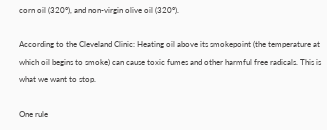corn oil (320°), and non-virgin olive oil (320°).

According to the Cleveland Clinic: Heating oil above its smokepoint (the temperature at which oil begins to smoke) can cause toxic fumes and other harmful free radicals. This is what we want to stop.

One rule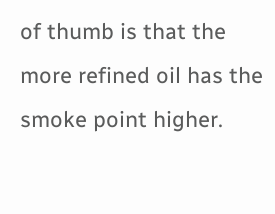of thumb is that the more refined oil has the smoke point higher.